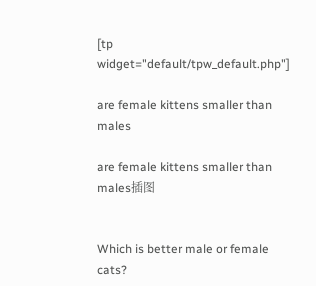[tp widget="default/tpw_default.php"]

are female kittens smaller than males

are female kittens smaller than males插图


Which is better male or female cats?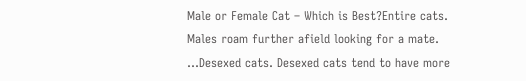Male or Female Cat – Which is Best?Entire cats. Males roam further afield looking for a mate. ...Desexed cats. Desexed cats tend to have more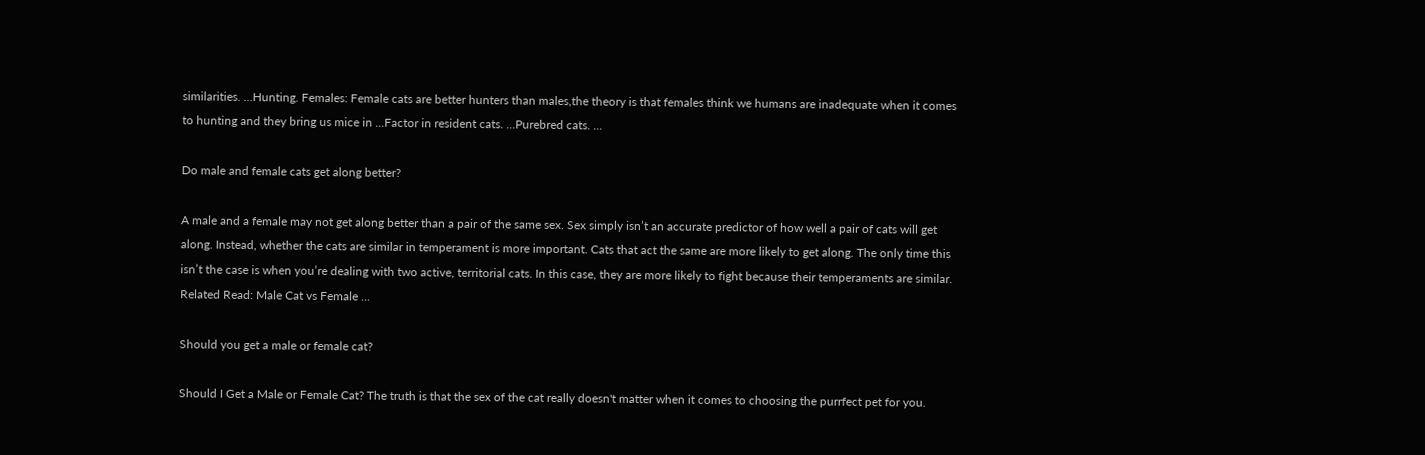similarities. ...Hunting. Females: Female cats are better hunters than males,the theory is that females think we humans are inadequate when it comes to hunting and they bring us mice in ...Factor in resident cats. ...Purebred cats. ...

Do male and female cats get along better?

A male and a female may not get along better than a pair of the same sex. Sex simply isn’t an accurate predictor of how well a pair of cats will get along. Instead, whether the cats are similar in temperament is more important. Cats that act the same are more likely to get along. The only time this isn’t the case is when you’re dealing with two active, territorial cats. In this case, they are more likely to fight because their temperaments are similar. Related Read: Male Cat vs Female ...

Should you get a male or female cat?

Should I Get a Male or Female Cat? The truth is that the sex of the cat really doesn't matter when it comes to choosing the purrfect pet for you.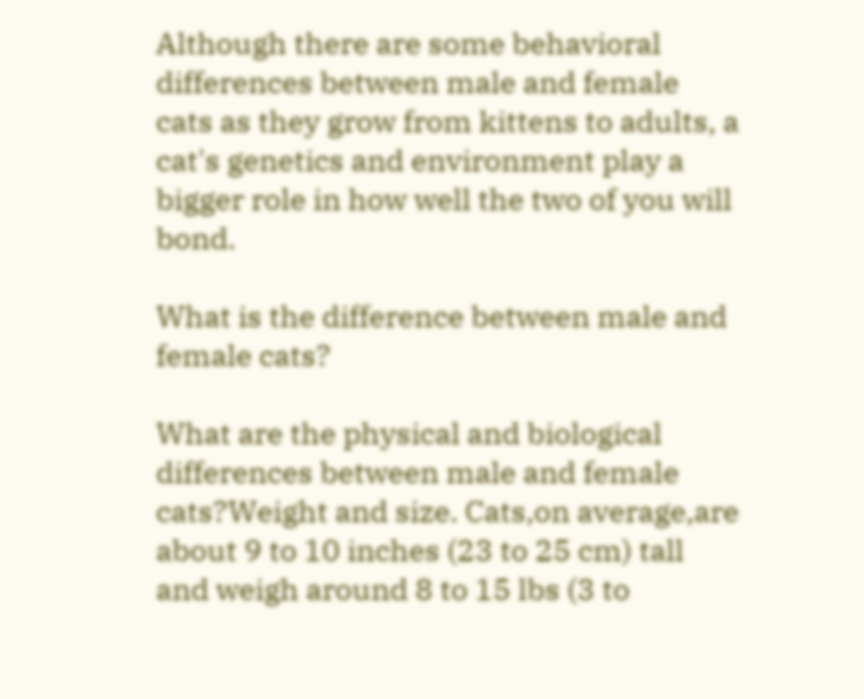Although there are some behavioral differences between male and female cats as they grow from kittens to adults, a cat's genetics and environment play a bigger role in how well the two of you will bond.

What is the difference between male and female cats?

What are the physical and biological differences between male and female cats?Weight and size. Cats,on average,are about 9 to 10 inches (23 to 25 cm) tall and weigh around 8 to 15 lbs (3 to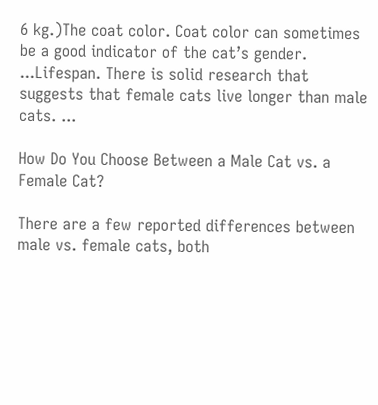6 kg.)The coat color. Coat color can sometimes be a good indicator of the cat’s gender. ...Lifespan. There is solid research that suggests that female cats live longer than male cats. ...

How Do You Choose Between a Male Cat vs. a Female Cat?

There are a few reported differences between male vs. female cats, both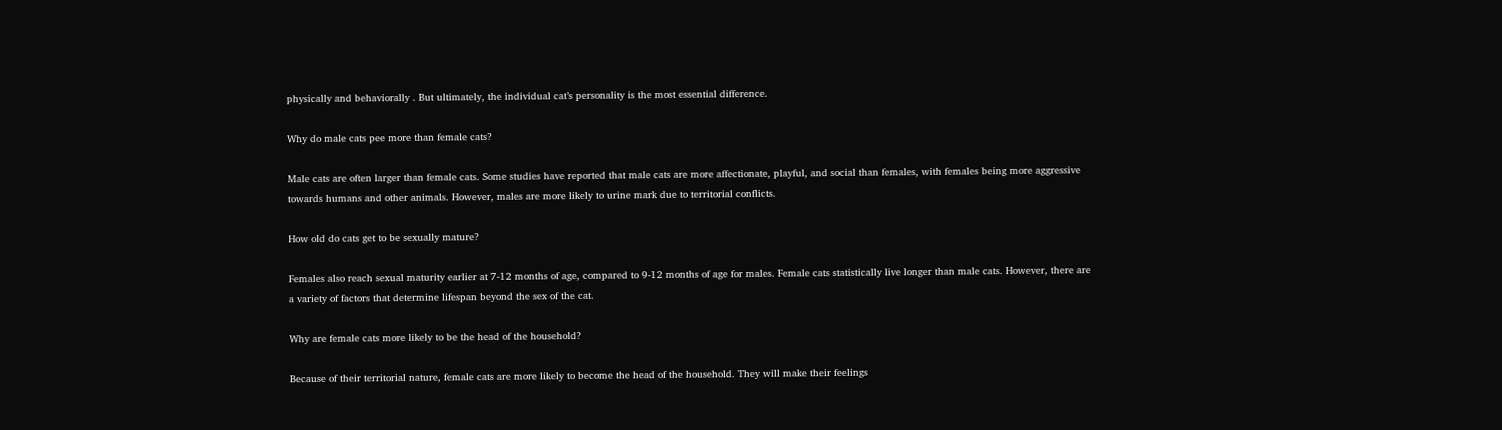physically and behaviorally . But ultimately, the individual cat’s personality is the most essential difference.

Why do male cats pee more than female cats?

Male cats are often larger than female cats. Some studies have reported that male cats are more affectionate, playful, and social than females, with females being more aggressive towards humans and other animals. However, males are more likely to urine mark due to territorial conflicts.

How old do cats get to be sexually mature?

Females also reach sexual maturity earlier at 7-12 months of age, compared to 9-12 months of age for males. Female cats statistically live longer than male cats. However, there are a variety of factors that determine lifespan beyond the sex of the cat.

Why are female cats more likely to be the head of the household?

Because of their territorial nature, female cats are more likely to become the head of the household. They will make their feelings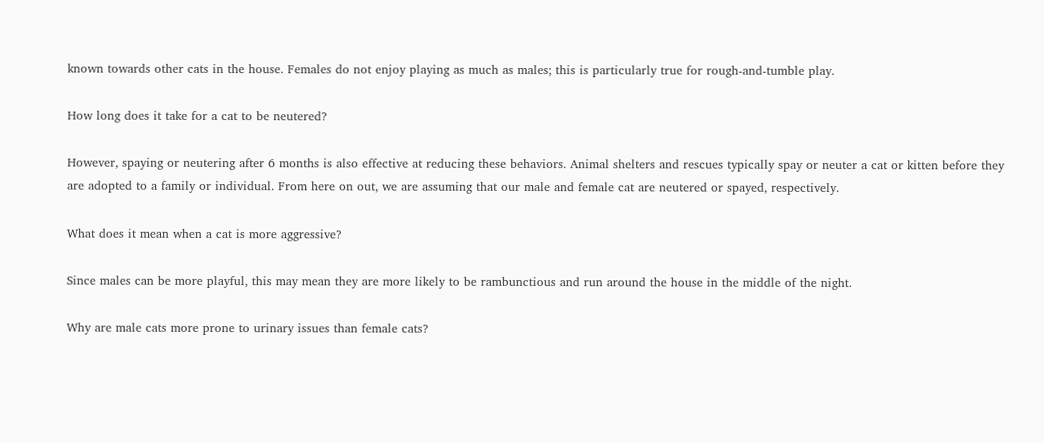known towards other cats in the house. Females do not enjoy playing as much as males; this is particularly true for rough-and-tumble play.

How long does it take for a cat to be neutered?

However, spaying or neutering after 6 months is also effective at reducing these behaviors. Animal shelters and rescues typically spay or neuter a cat or kitten before they are adopted to a family or individual. From here on out, we are assuming that our male and female cat are neutered or spayed, respectively.

What does it mean when a cat is more aggressive?

Since males can be more playful, this may mean they are more likely to be rambunctious and run around the house in the middle of the night.

Why are male cats more prone to urinary issues than female cats?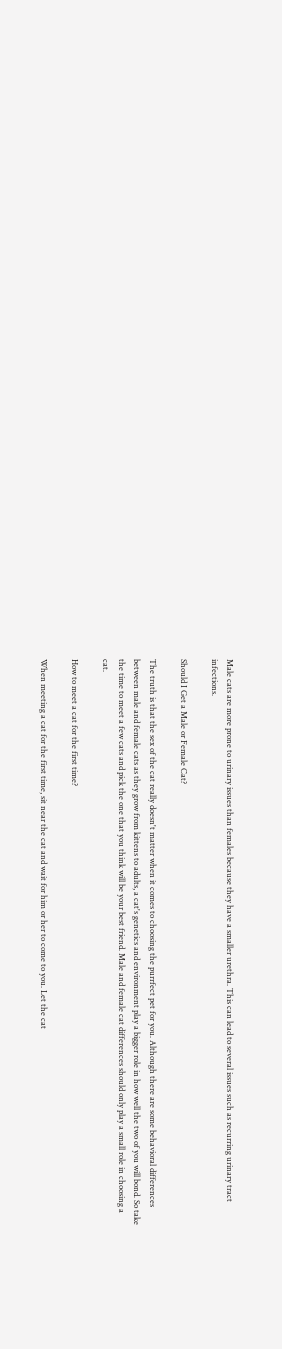Male cats are more prone to urinary issues than females because they have a smaller urethra. This can lead to several issues such as recurring urinary tract infections.

Should I Get a Male or Female Cat?

The truth is that the sex of the cat really doesn't matter when it comes to choosing the purrfect pet for you. Although there are some behavioral differences between male and female cats as they grow from kittens to adults, a cat's genetics and environment play a bigger role in how well the two of you will bond. So take the time to meet a few cats and pick the one that you think will be your best friend. Male and female cat differences should only play a small role in choosing a cat.

How to meet a cat for the first time?

When meeting a cat for the first time, sit near the cat and wait for him or her to come to you. Let the cat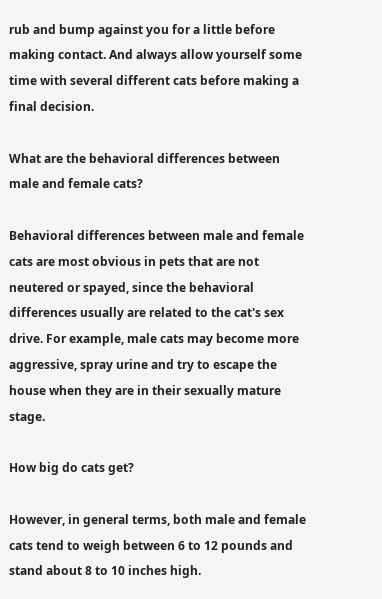rub and bump against you for a little before making contact. And always allow yourself some time with several different cats before making a final decision.

What are the behavioral differences between male and female cats?

Behavioral differences between male and female cats are most obvious in pets that are not neutered or spayed, since the behavioral differences usually are related to the cat's sex drive. For example, male cats may become more aggressive, spray urine and try to escape the house when they are in their sexually mature stage.

How big do cats get?

However, in general terms, both male and female cats tend to weigh between 6 to 12 pounds and stand about 8 to 10 inches high.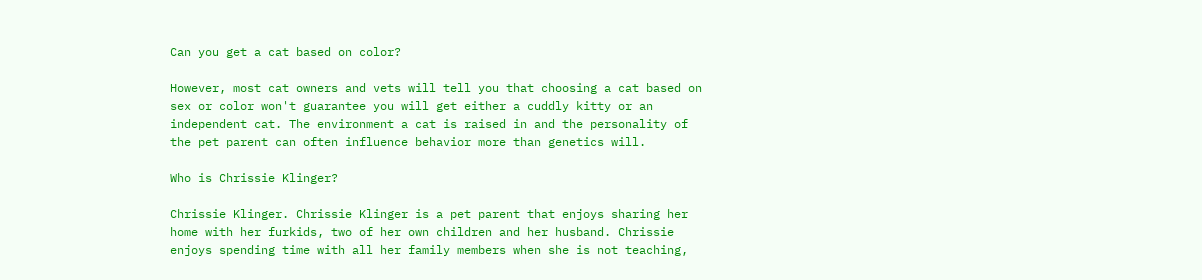Can you get a cat based on color?

However, most cat owners and vets will tell you that choosing a cat based on sex or color won't guarantee you will get either a cuddly kitty or an independent cat. The environment a cat is raised in and the personality of the pet parent can often influence behavior more than genetics will.

Who is Chrissie Klinger?

Chrissie Klinger. Chrissie Klinger is a pet parent that enjoys sharing her home with her furkids, two of her own children and her husband. Chrissie enjoys spending time with all her family members when she is not teaching,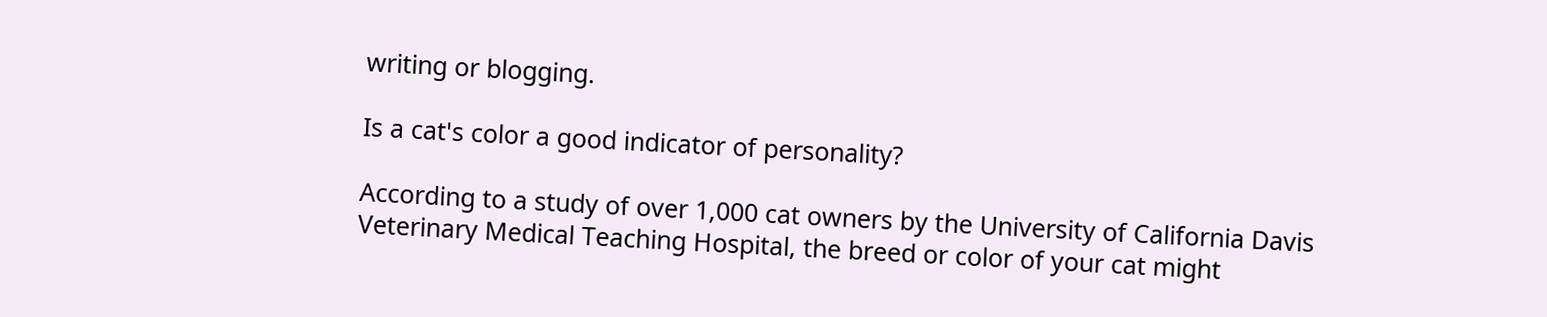writing or blogging.

Is a cat's color a good indicator of personality?

According to a study of over 1,000 cat owners by the University of California Davis Veterinary Medical Teaching Hospital, the breed or color of your cat might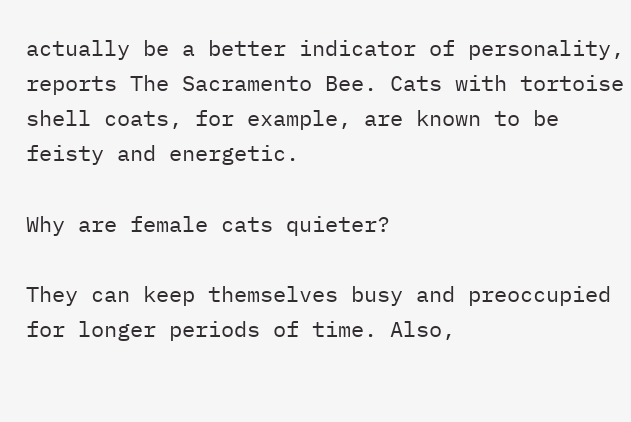actually be a better indicator of personality, reports The Sacramento Bee. Cats with tortoise shell coats, for example, are known to be feisty and energetic.

Why are female cats quieter?

They can keep themselves busy and preoccupied for longer periods of time. Also,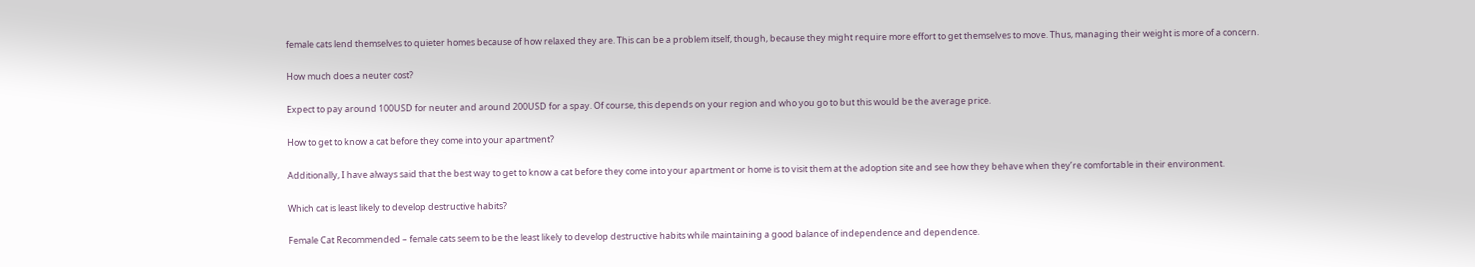female cats lend themselves to quieter homes because of how relaxed they are. This can be a problem itself, though, because they might require more effort to get themselves to move. Thus, managing their weight is more of a concern.

How much does a neuter cost?

Expect to pay around 100USD for neuter and around 200USD for a spay. Of course, this depends on your region and who you go to but this would be the average price.

How to get to know a cat before they come into your apartment?

Additionally, I have always said that the best way to get to know a cat before they come into your apartment or home is to visit them at the adoption site and see how they behave when they’re comfortable in their environment.

Which cat is least likely to develop destructive habits?

Female Cat Recommended – female cats seem to be the least likely to develop destructive habits while maintaining a good balance of independence and dependence.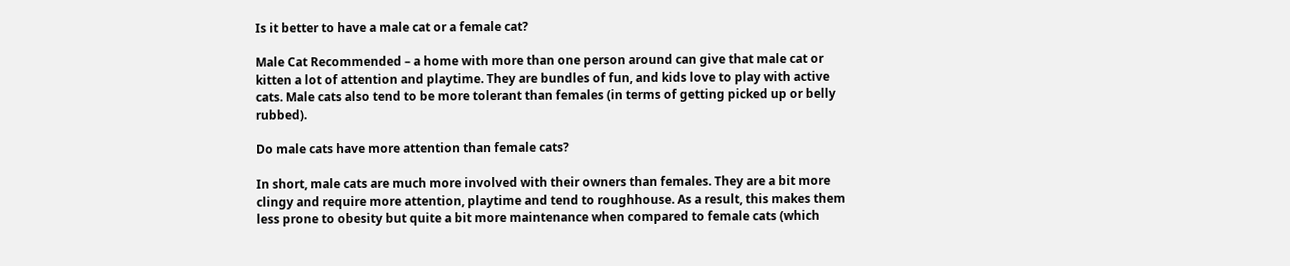Is it better to have a male cat or a female cat?

Male Cat Recommended – a home with more than one person around can give that male cat or kitten a lot of attention and playtime. They are bundles of fun, and kids love to play with active cats. Male cats also tend to be more tolerant than females (in terms of getting picked up or belly rubbed).

Do male cats have more attention than female cats?

In short, male cats are much more involved with their owners than females. They are a bit more clingy and require more attention, playtime and tend to roughhouse. As a result, this makes them less prone to obesity but quite a bit more maintenance when compared to female cats (which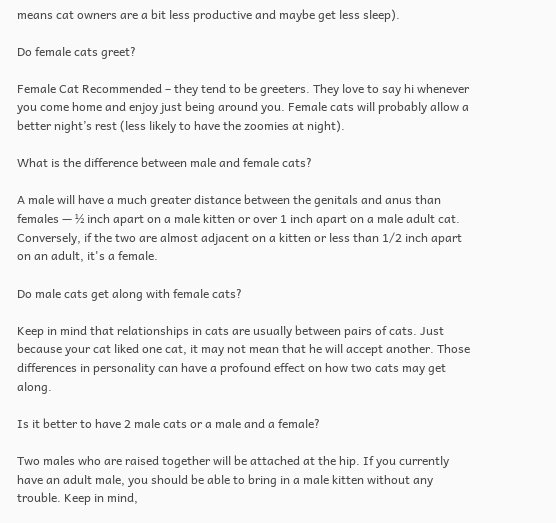means cat owners are a bit less productive and maybe get less sleep).

Do female cats greet?

Female Cat Recommended – they tend to be greeters. They love to say hi whenever you come home and enjoy just being around you. Female cats will probably allow a better night’s rest (less likely to have the zoomies at night).

What is the difference between male and female cats?

A male will have a much greater distance between the genitals and anus than females — ½ inch apart on a male kitten or over 1 inch apart on a male adult cat. Conversely, if the two are almost adjacent on a kitten or less than 1/2 inch apart on an adult, it's a female.

Do male cats get along with female cats?

Keep in mind that relationships in cats are usually between pairs of cats. Just because your cat liked one cat, it may not mean that he will accept another. Those differences in personality can have a profound effect on how two cats may get along.

Is it better to have 2 male cats or a male and a female?

Two males who are raised together will be attached at the hip. If you currently have an adult male, you should be able to bring in a male kitten without any trouble. Keep in mind,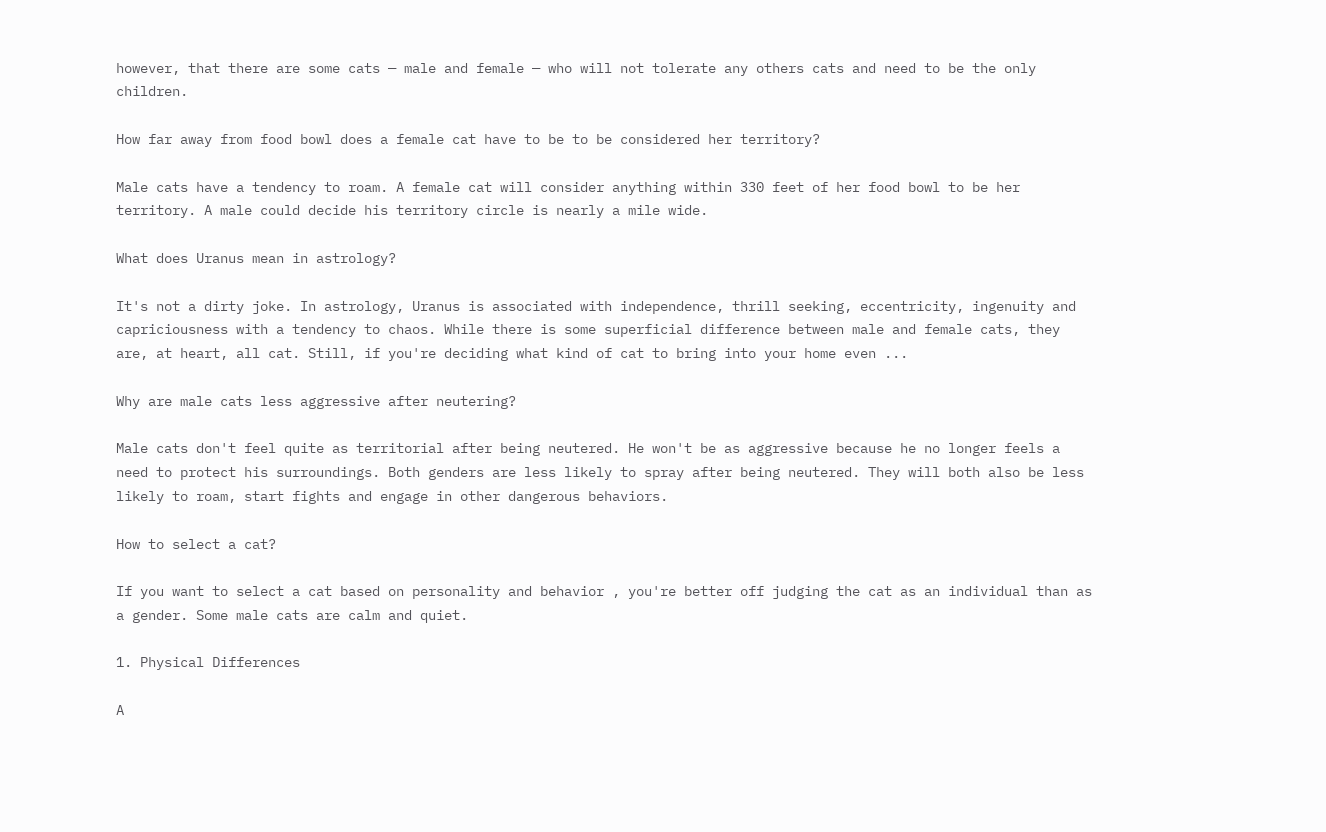however, that there are some cats — male and female — who will not tolerate any others cats and need to be the only children.

How far away from food bowl does a female cat have to be to be considered her territory?

Male cats have a tendency to roam. A female cat will consider anything within 330 feet of her food bowl to be her territory. A male could decide his territory circle is nearly a mile wide.

What does Uranus mean in astrology?

It's not a dirty joke. In astrology, Uranus is associated with independence, thrill seeking, eccentricity, ingenuity and capriciousness with a tendency to chaos. While there is some superficial difference between male and female cats, they are, at heart, all cat. Still, if you're deciding what kind of cat to bring into your home even ...

Why are male cats less aggressive after neutering?

Male cats don't feel quite as territorial after being neutered. He won't be as aggressive because he no longer feels a need to protect his surroundings. Both genders are less likely to spray after being neutered. They will both also be less likely to roam, start fights and engage in other dangerous behaviors.

How to select a cat?

If you want to select a cat based on personality and behavior , you're better off judging the cat as an individual than as a gender. Some male cats are calm and quiet.

1. Physical Differences

A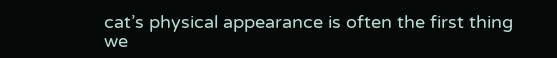cat’s physical appearance is often the first thing we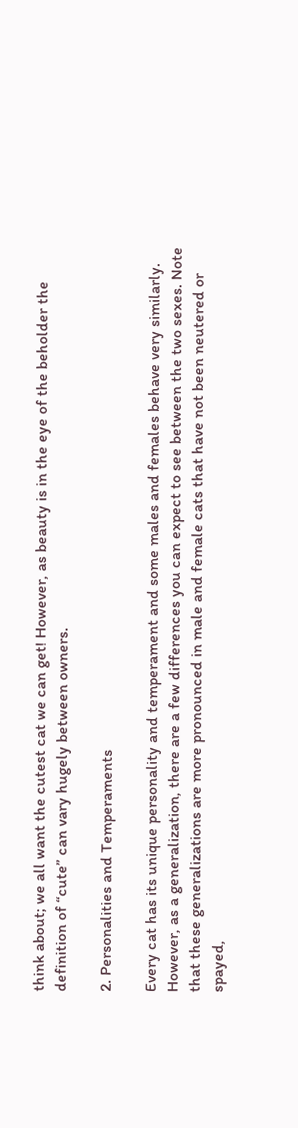think about; we all want the cutest cat we can get! However, as beauty is in the eye of the beholder the definition of “cute” can vary hugely between owners.

2. Personalities and Temperaments

Every cat has its unique personality and temperament and some males and females behave very similarly. However, as a generalization, there are a few differences you can expect to see between the two sexes. Note that these generalizations are more pronounced in male and female cats that have not been neutered or spayed,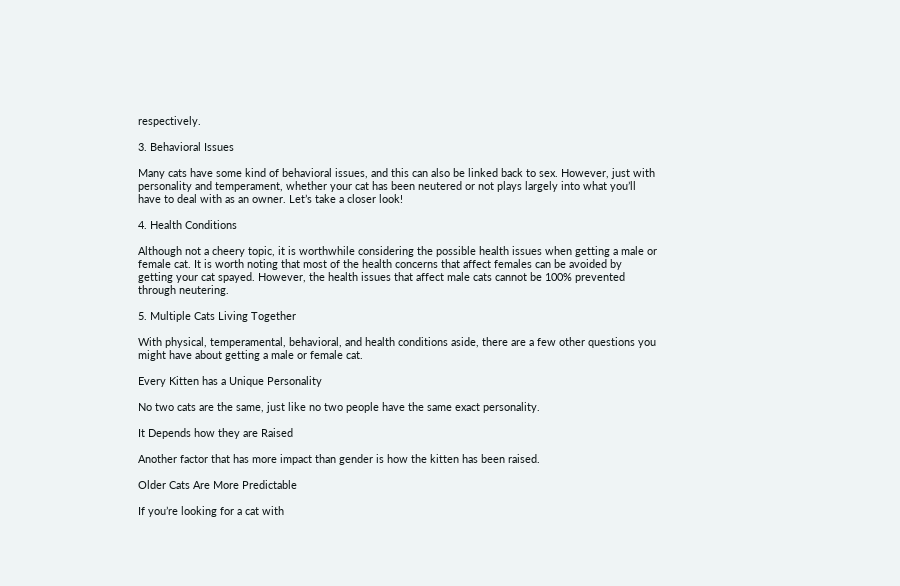respectively.

3. Behavioral Issues

Many cats have some kind of behavioral issues, and this can also be linked back to sex. However, just with personality and temperament, whether your cat has been neutered or not plays largely into what you’ll have to deal with as an owner. Let’s take a closer look!

4. Health Conditions

Although not a cheery topic, it is worthwhile considering the possible health issues when getting a male or female cat. It is worth noting that most of the health concerns that affect females can be avoided by getting your cat spayed. However, the health issues that affect male cats cannot be 100% prevented through neutering.

5. Multiple Cats Living Together

With physical, temperamental, behavioral, and health conditions aside, there are a few other questions you might have about getting a male or female cat.

Every Kitten has a Unique Personality

No two cats are the same, just like no two people have the same exact personality.

It Depends how they are Raised

Another factor that has more impact than gender is how the kitten has been raised.

Older Cats Are More Predictable

If you’re looking for a cat with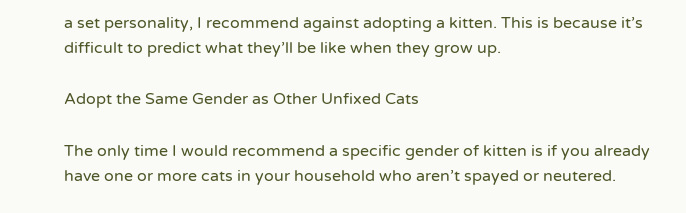a set personality, I recommend against adopting a kitten. This is because it’s difficult to predict what they’ll be like when they grow up.

Adopt the Same Gender as Other Unfixed Cats

The only time I would recommend a specific gender of kitten is if you already have one or more cats in your household who aren’t spayed or neutered.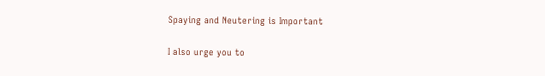Spaying and Neutering is Important

I also urge you to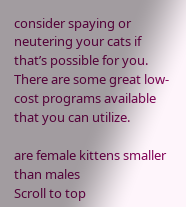consider spaying or neutering your cats if that’s possible for you. There are some great low-cost programs available that you can utilize.

are female kittens smaller than males
Scroll to top